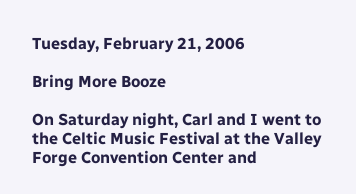Tuesday, February 21, 2006

Bring More Booze

On Saturday night, Carl and I went to the Celtic Music Festival at the Valley Forge Convention Center and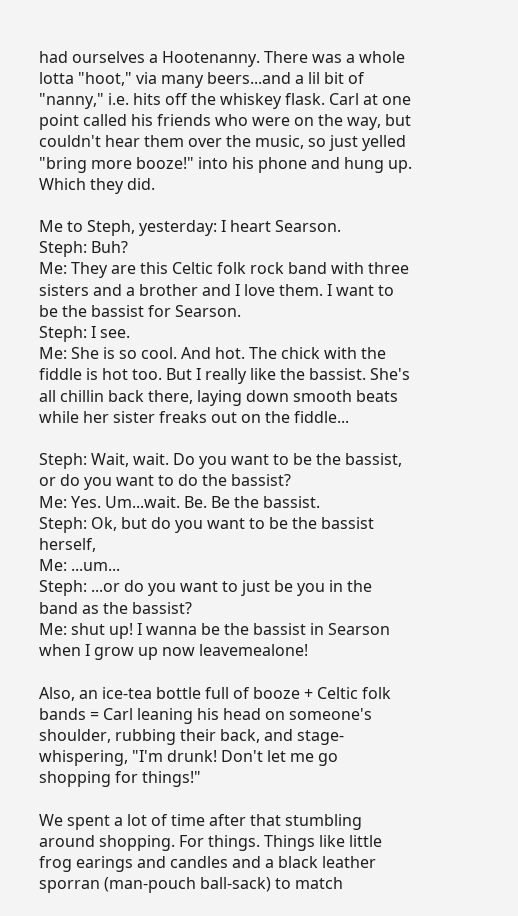had ourselves a Hootenanny. There was a whole lotta "hoot," via many beers...and a lil bit of "nanny," i.e. hits off the whiskey flask. Carl at one point called his friends who were on the way, but couldn't hear them over the music, so just yelled "bring more booze!" into his phone and hung up. Which they did.

Me to Steph, yesterday: I heart Searson.
Steph: Buh?
Me: They are this Celtic folk rock band with three sisters and a brother and I love them. I want to be the bassist for Searson.
Steph: I see.
Me: She is so cool. And hot. The chick with the fiddle is hot too. But I really like the bassist. She's all chillin back there, laying down smooth beats while her sister freaks out on the fiddle...

Steph: Wait, wait. Do you want to be the bassist, or do you want to do the bassist?
Me: Yes. Um...wait. Be. Be the bassist.
Steph: Ok, but do you want to be the bassist herself,
Me: ...um...
Steph: ...or do you want to just be you in the band as the bassist?
Me: shut up! I wanna be the bassist in Searson when I grow up now leavemealone!

Also, an ice-tea bottle full of booze + Celtic folk bands = Carl leaning his head on someone's shoulder, rubbing their back, and stage-whispering, "I'm drunk! Don't let me go shopping for things!"

We spent a lot of time after that stumbling around shopping. For things. Things like little frog earings and candles and a black leather sporran (man-pouch ball-sack) to match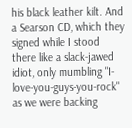his black leather kilt. And a Searson CD, which they signed while I stood there like a slack-jawed idiot, only mumbling "I-love-you-guys-you-rock" as we were backing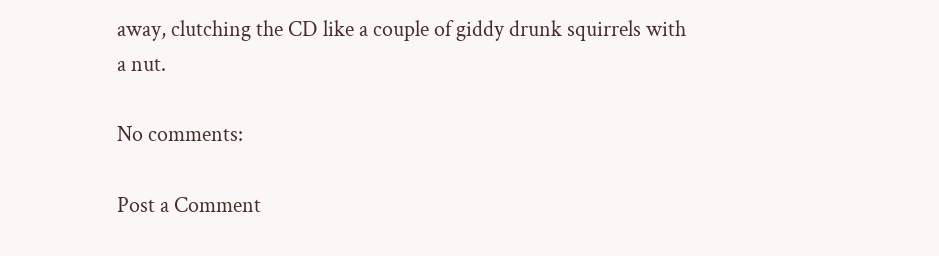away, clutching the CD like a couple of giddy drunk squirrels with a nut.

No comments:

Post a Comment